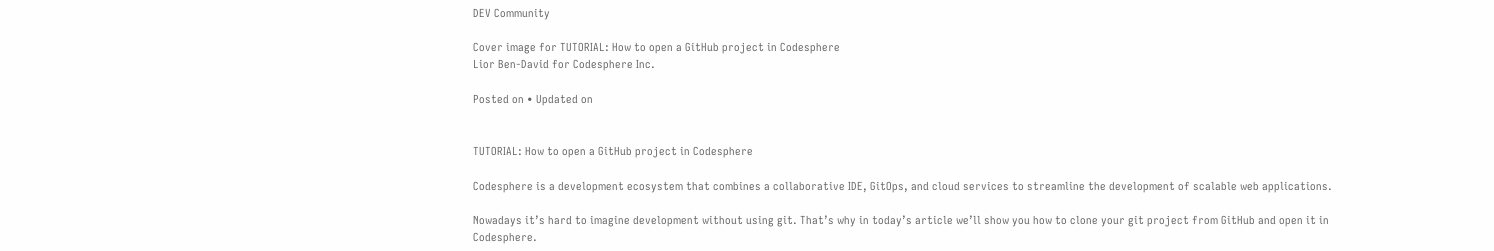DEV Community

Cover image for TUTORIAL: How to open a GitHub project in Codesphere
Lior Ben-David for Codesphere Inc.

Posted on • Updated on


TUTORIAL: How to open a GitHub project in Codesphere

Codesphere is a development ecosystem that combines a collaborative IDE, GitOps, and cloud services to streamline the development of scalable web applications.

Nowadays it’s hard to imagine development without using git. That’s why in today’s article we’ll show you how to clone your git project from GitHub and open it in Codesphere.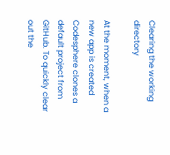Clearing the working directory

At the moment, when a new app is created Codesphere clones a default project from GitHub. To quickly clear out the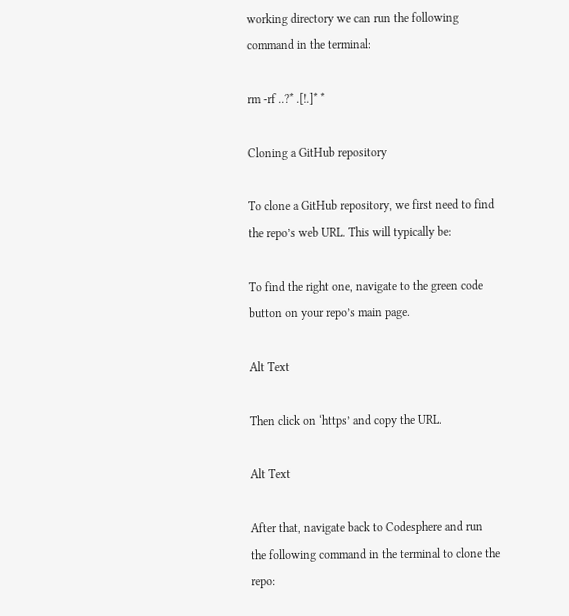working directory we can run the following command in the terminal:

rm -rf ..?* .[!.]* *

Cloning a GitHub repository

To clone a GitHub repository, we first need to find the repo’s web URL. This will typically be:

To find the right one, navigate to the green code button on your repo’s main page.

Alt Text

Then click on ‘https’ and copy the URL.

Alt Text

After that, navigate back to Codesphere and run the following command in the terminal to clone the repo: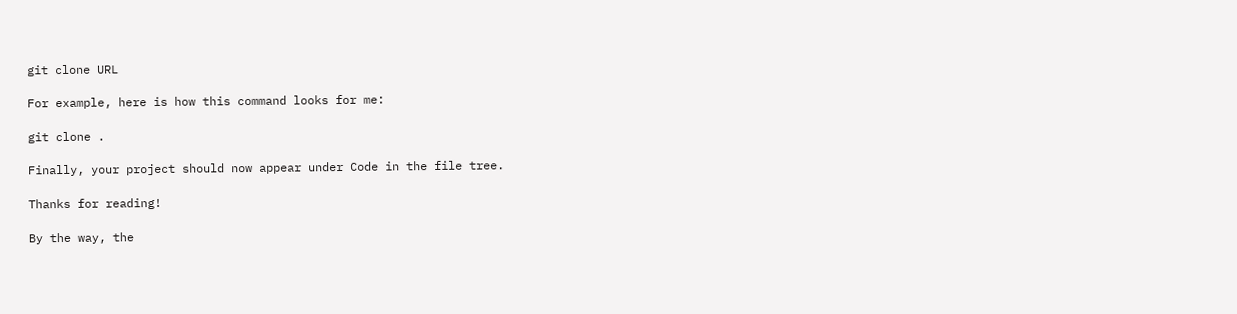git clone URL

For example, here is how this command looks for me:

git clone .

Finally, your project should now appear under Code in the file tree.

Thanks for reading!

By the way, the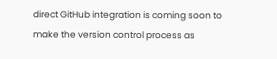direct GitHub integration is coming soon to make the version control process as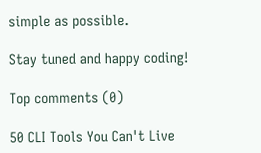simple as possible.

Stay tuned and happy coding!

Top comments (0)

50 CLI Tools You Can't Live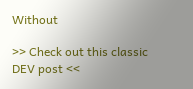Without

>> Check out this classic DEV post <<